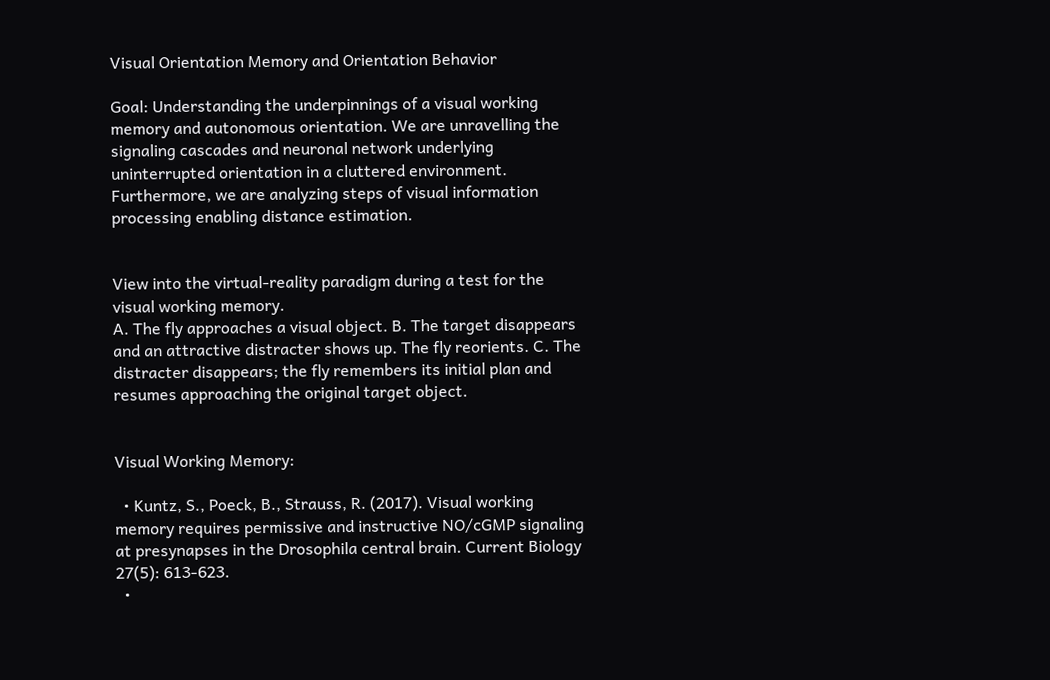Visual Orientation Memory and Orientation Behavior

Goal: Understanding the underpinnings of a visual working memory and autonomous orientation. We are unravelling the signaling cascades and neuronal network underlying uninterrupted orientation in a cluttered environment. Furthermore, we are analyzing steps of visual information processing enabling distance estimation.


View into the virtual-reality paradigm during a test for the visual working memory.
A. The fly approaches a visual object. B. The target disappears and an attractive distracter shows up. The fly reorients. C. The distracter disappears; the fly remembers its initial plan and resumes approaching the original target object.


Visual Working Memory:

  • Kuntz, S., Poeck, B., Strauss, R. (2017). Visual working memory requires permissive and instructive NO/cGMP signaling at presynapses in the Drosophila central brain. Current Biology 27(5): 613-623.
  •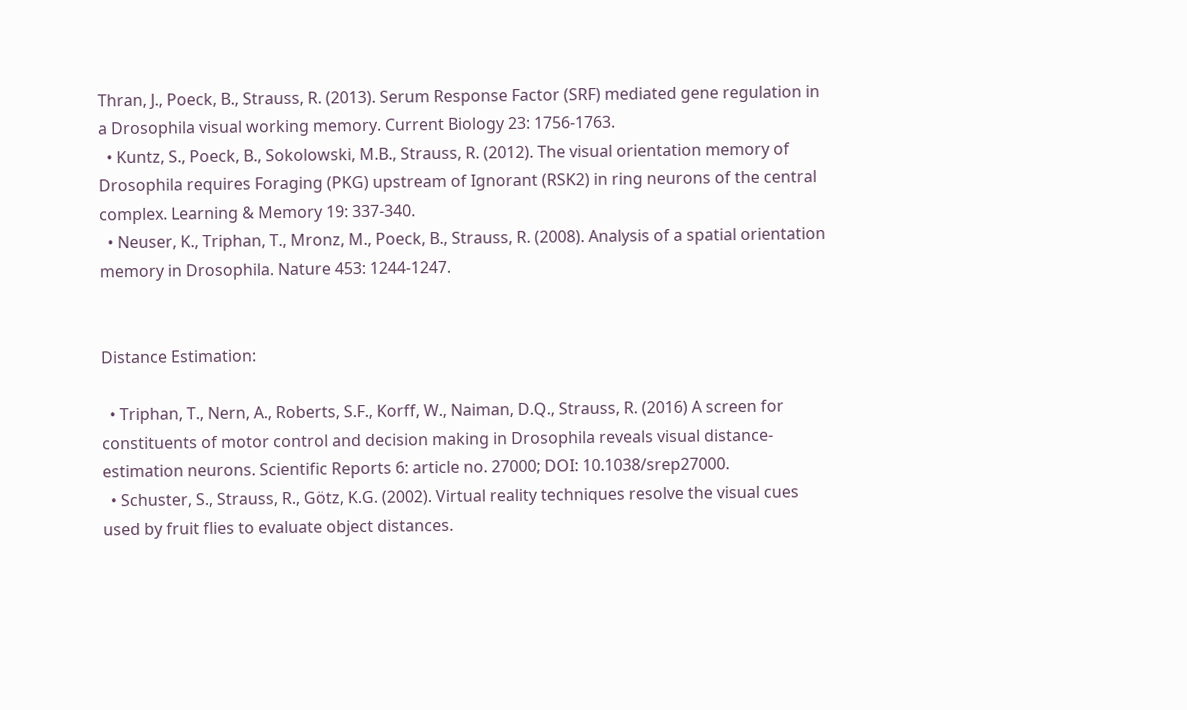Thran, J., Poeck, B., Strauss, R. (2013). Serum Response Factor (SRF) mediated gene regulation in a Drosophila visual working memory. Current Biology 23: 1756-1763.
  • Kuntz, S., Poeck, B., Sokolowski, M.B., Strauss, R. (2012). The visual orientation memory of Drosophila requires Foraging (PKG) upstream of Ignorant (RSK2) in ring neurons of the central complex. Learning & Memory 19: 337-340.
  • Neuser, K., Triphan, T., Mronz, M., Poeck, B., Strauss, R. (2008). Analysis of a spatial orientation memory in Drosophila. Nature 453: 1244-1247.


Distance Estimation:

  • Triphan, T., Nern, A., Roberts, S.F., Korff, W., Naiman, D.Q., Strauss, R. (2016) A screen for constituents of motor control and decision making in Drosophila reveals visual distance-estimation neurons. Scientific Reports 6: article no. 27000; DOI: 10.1038/srep27000.
  • Schuster, S., Strauss, R., Götz, K.G. (2002). Virtual reality techniques resolve the visual cues used by fruit flies to evaluate object distances.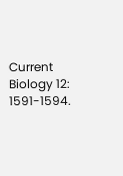Current Biology 12: 1591-1594.